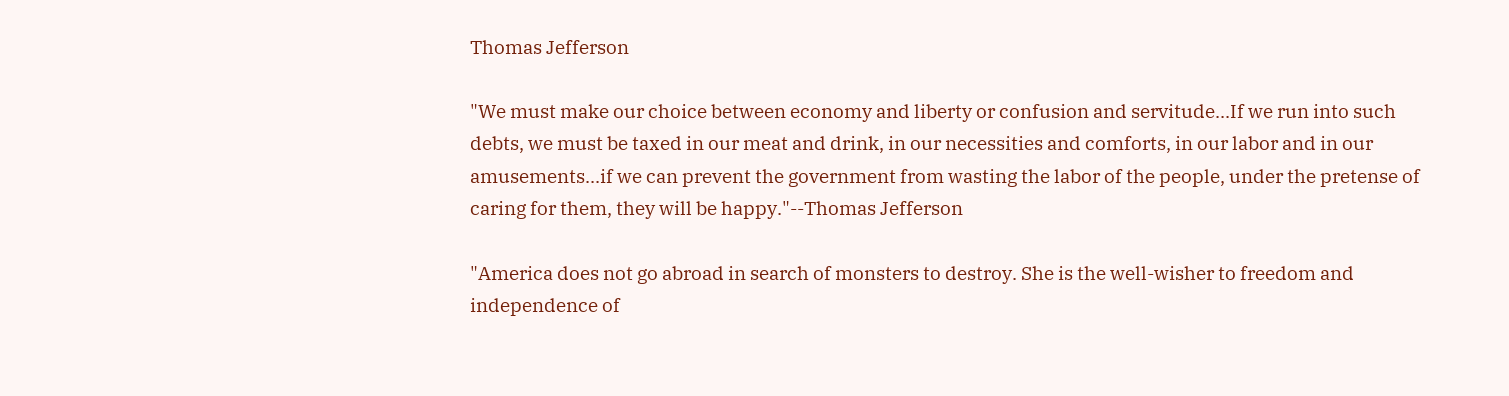Thomas Jefferson

"We must make our choice between economy and liberty or confusion and servitude...If we run into such debts, we must be taxed in our meat and drink, in our necessities and comforts, in our labor and in our amusements...if we can prevent the government from wasting the labor of the people, under the pretense of caring for them, they will be happy."--Thomas Jefferson

"America does not go abroad in search of monsters to destroy. She is the well-wisher to freedom and independence of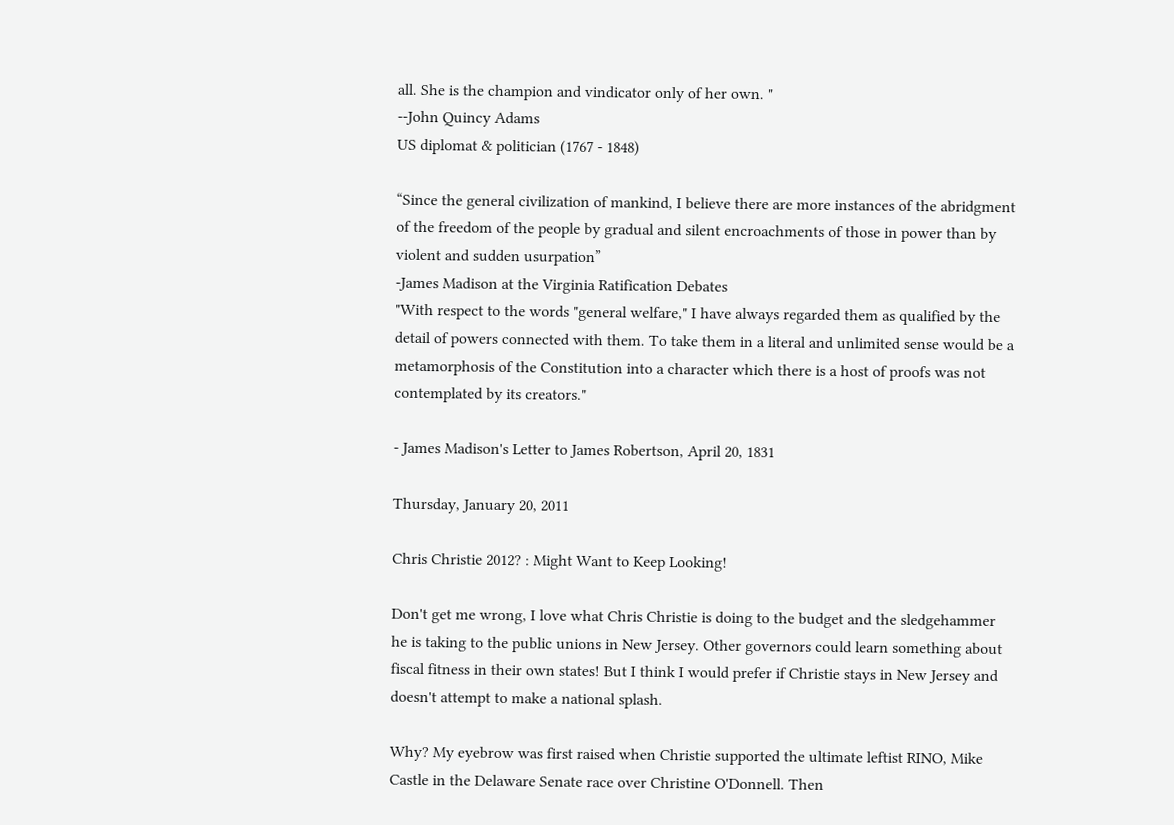all. She is the champion and vindicator only of her own. "
--John Quincy Adams
US diplomat & politician (1767 - 1848)

“Since the general civilization of mankind, I believe there are more instances of the abridgment of the freedom of the people by gradual and silent encroachments of those in power than by violent and sudden usurpation”
-James Madison at the Virginia Ratification Debates
"With respect to the words "general welfare," I have always regarded them as qualified by the detail of powers connected with them. To take them in a literal and unlimited sense would be a metamorphosis of the Constitution into a character which there is a host of proofs was not contemplated by its creators."

- James Madison's Letter to James Robertson, April 20, 1831

Thursday, January 20, 2011

Chris Christie 2012? : Might Want to Keep Looking!

Don't get me wrong, I love what Chris Christie is doing to the budget and the sledgehammer he is taking to the public unions in New Jersey. Other governors could learn something about fiscal fitness in their own states! But I think I would prefer if Christie stays in New Jersey and doesn't attempt to make a national splash.

Why? My eyebrow was first raised when Christie supported the ultimate leftist RINO, Mike Castle in the Delaware Senate race over Christine O'Donnell. Then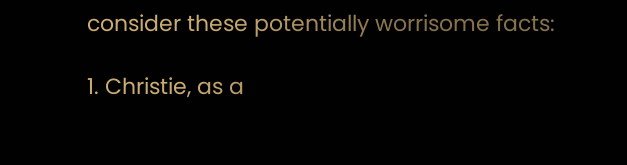consider these potentially worrisome facts:

1. Christie, as a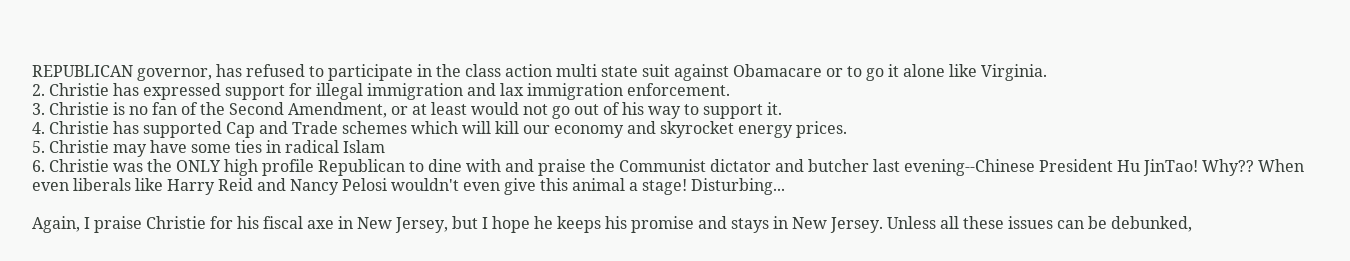REPUBLICAN governor, has refused to participate in the class action multi state suit against Obamacare or to go it alone like Virginia.
2. Christie has expressed support for illegal immigration and lax immigration enforcement.
3. Christie is no fan of the Second Amendment, or at least would not go out of his way to support it.
4. Christie has supported Cap and Trade schemes which will kill our economy and skyrocket energy prices.
5. Christie may have some ties in radical Islam
6. Christie was the ONLY high profile Republican to dine with and praise the Communist dictator and butcher last evening--Chinese President Hu JinTao! Why?? When even liberals like Harry Reid and Nancy Pelosi wouldn't even give this animal a stage! Disturbing...

Again, I praise Christie for his fiscal axe in New Jersey, but I hope he keeps his promise and stays in New Jersey. Unless all these issues can be debunked,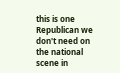this is one Republican we don't need on the national scene in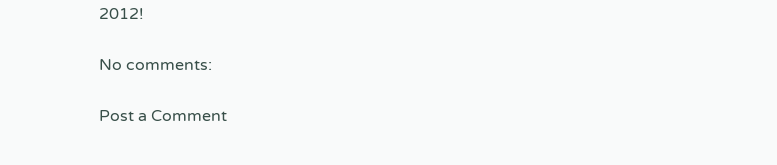2012!

No comments:

Post a Comment